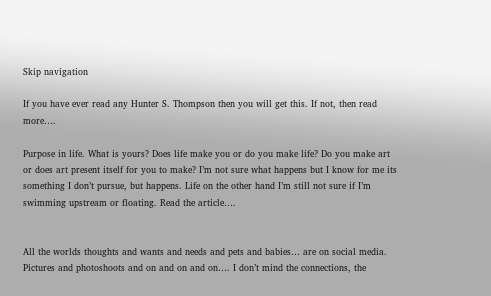Skip navigation

If you have ever read any Hunter S. Thompson then you will get this. If not, then read more….

Purpose in life. What is yours? Does life make you or do you make life? Do you make art or does art present itself for you to make? I’m not sure what happens but I know for me its something I don’t pursue, but happens. Life on the other hand I’m still not sure if I’m swimming upstream or floating. Read the article….


All the worlds thoughts and wants and needs and pets and babies… are on social media. Pictures and photoshoots and on and on and on…. I don’t mind the connections, the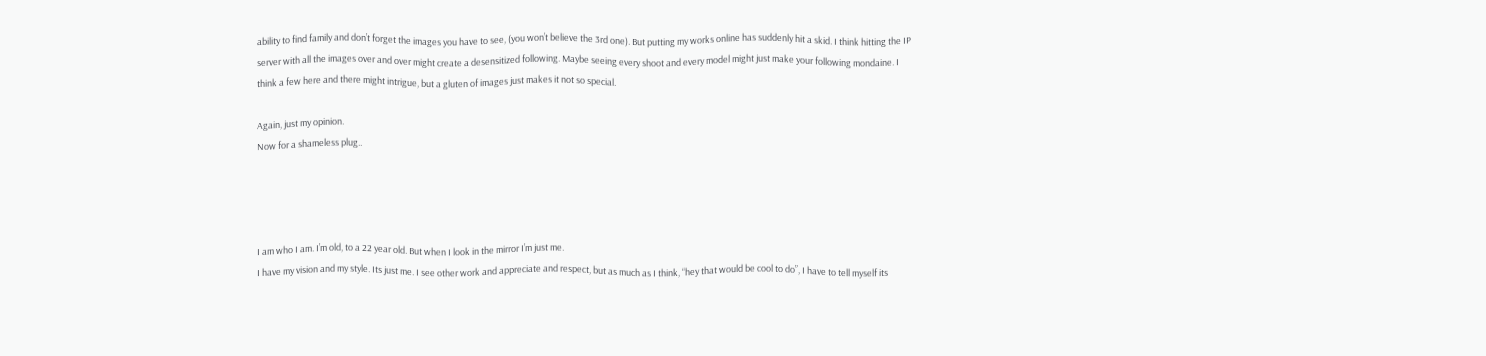ability to find family and don’t forget the images you have to see, (you won’t believe the 3rd one). But putting my works online has suddenly hit a skid. I think hitting the IP server with all the images over and over might create a desensitized following. Maybe seeing every shoot and every model might just make your following mondaine. I think a few here and there might intrigue, but a gluten of images just makes it not so special.

Again, just my opinion.
Now for a shameless plug..




I am who I am. I’m old, to a 22 year old. But when I look in the mirror I’m just me.
I have my vision and my style. Its just me. I see other work and appreciate and respect, but as much as I think, “hey that would be cool to do”, I have to tell myself its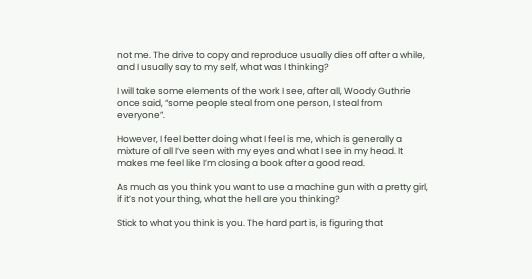not me. The drive to copy and reproduce usually dies off after a while, and I usually say to my self, what was I thinking?

I will take some elements of the work I see, after all, Woody Guthrie once said, “some people steal from one person, I steal from everyone”.

However, I feel better doing what I feel is me, which is generally a mixture of all I’ve seen with my eyes and what I see in my head. It makes me feel like I’m closing a book after a good read.

As much as you think you want to use a machine gun with a pretty girl, if it’s not your thing, what the hell are you thinking?

Stick to what you think is you. The hard part is, is figuring that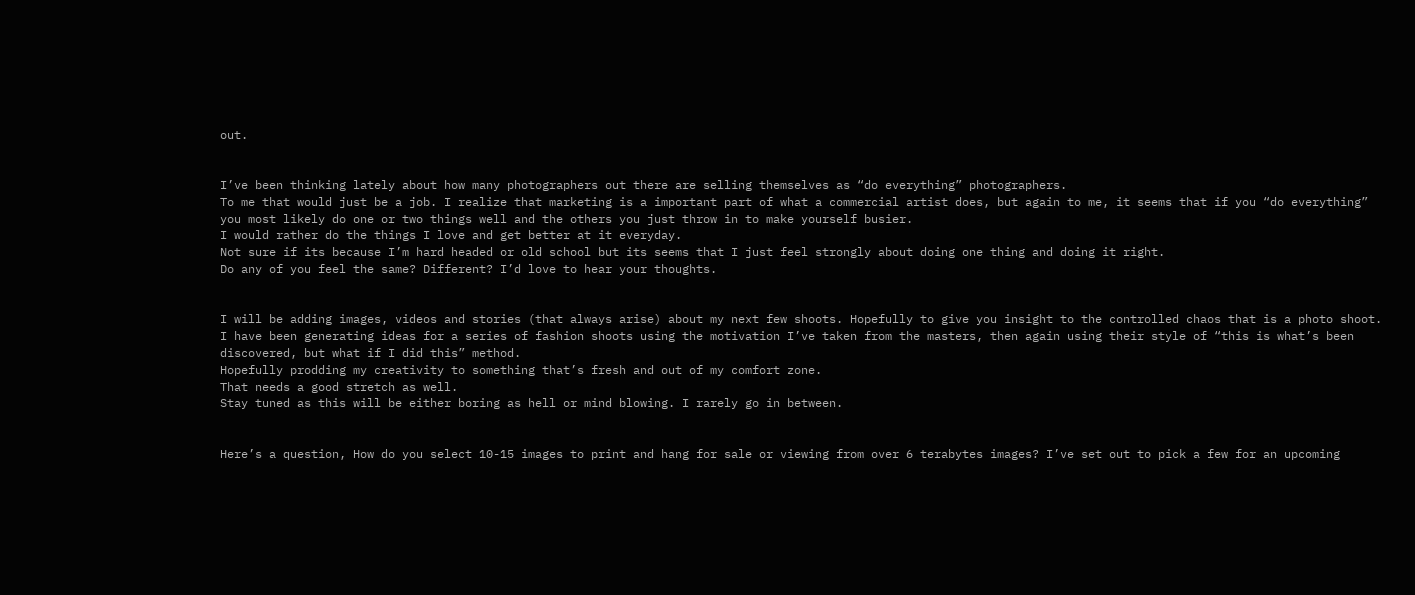out.


I’ve been thinking lately about how many photographers out there are selling themselves as “do everything” photographers.
To me that would just be a job. I realize that marketing is a important part of what a commercial artist does, but again to me, it seems that if you “do everything” you most likely do one or two things well and the others you just throw in to make yourself busier.
I would rather do the things I love and get better at it everyday.
Not sure if its because I’m hard headed or old school but its seems that I just feel strongly about doing one thing and doing it right.
Do any of you feel the same? Different? I’d love to hear your thoughts.


I will be adding images, videos and stories (that always arise) about my next few shoots. Hopefully to give you insight to the controlled chaos that is a photo shoot.
I have been generating ideas for a series of fashion shoots using the motivation I’ve taken from the masters, then again using their style of “this is what’s been discovered, but what if I did this” method.
Hopefully prodding my creativity to something that’s fresh and out of my comfort zone.
That needs a good stretch as well.
Stay tuned as this will be either boring as hell or mind blowing. I rarely go in between.


Here’s a question, How do you select 10-15 images to print and hang for sale or viewing from over 6 terabytes images? I’ve set out to pick a few for an upcoming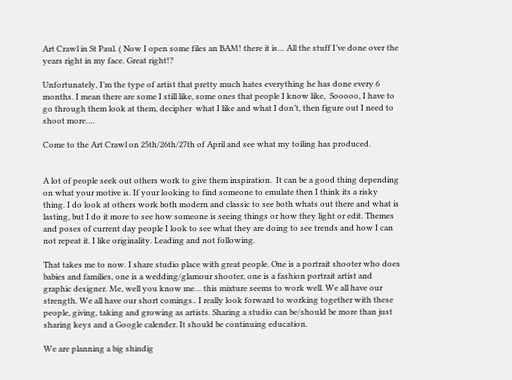Art Crawl in St Paul. ( Now I open some files an BAM! there it is… All the stuff I’ve done over the years right in my face. Great right!?

Unfortunately, I’m the type of artist that pretty much hates everything he has done every 6 months. I mean there are some I still like, some ones that people I know like,  Sooooo, I have to go through them look at them, decipher  what I like and what I don’t, then figure out I need to shoot more….

Come to the Art Crawl on 25th/26th/27th of April and see what my toiling has produced.


A lot of people seek out others work to give them inspiration.  It can be a good thing depending on what your motive is. If your looking to find someone to emulate then I think its a risky thing. I do look at others work both modern and classic to see both whats out there and what is lasting, but I do it more to see how someone is seeing things or how they light or edit. Themes and poses of current day people I look to see what they are doing to see trends and how I can not repeat it. I like originality. Leading and not following.

That takes me to now. I share studio place with great people. One is a portrait shooter who does babies and families, one is a wedding/glamour shooter, one is a fashion portrait artist and graphic designer. Me, well you know me… this mixture seems to work well. We all have our strength. We all have our short comings.. I really look forward to working together with these people, giving, taking and growing as artists. Sharing a studio can be/should be more than just sharing keys and a Google calender. It should be continuing education.

We are planning a big shindig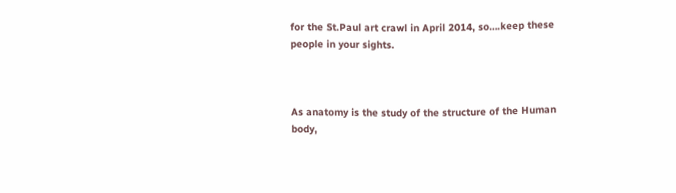for the St.Paul art crawl in April 2014, so….keep these people in your sights.



As anatomy is the study of the structure of the Human body,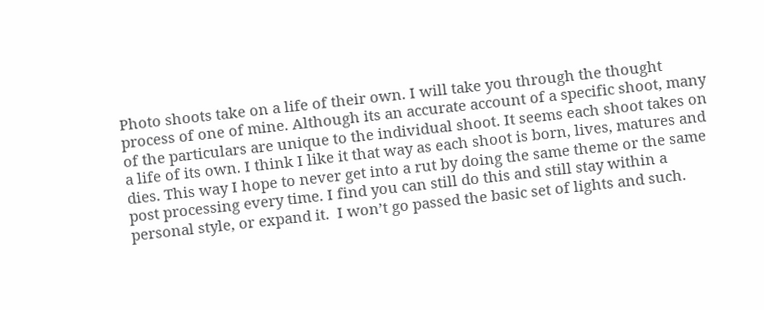Photo shoots take on a life of their own. I will take you through the thought process of one of mine. Although its an accurate account of a specific shoot, many of the particulars are unique to the individual shoot. It seems each shoot takes on a life of its own. I think I like it that way as each shoot is born, lives, matures and dies. This way I hope to never get into a rut by doing the same theme or the same post processing every time. I find you can still do this and still stay within a personal style, or expand it.  I won’t go passed the basic set of lights and such.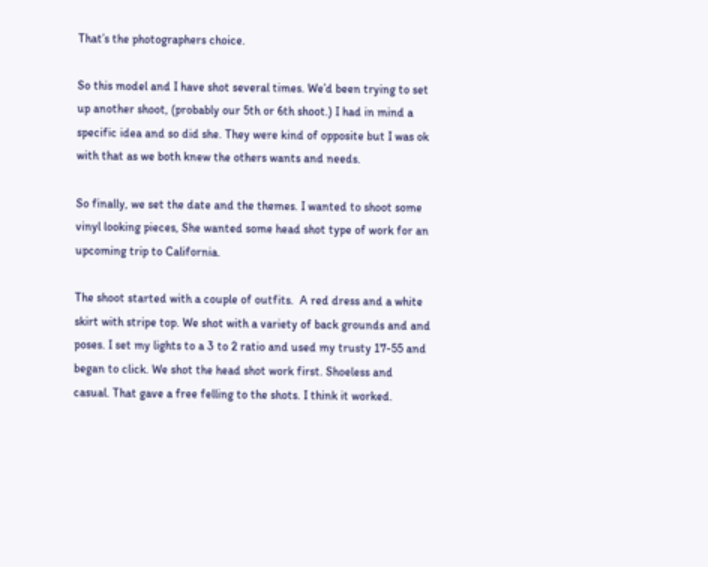That’s the photographers choice.

So this model and I have shot several times. We’d been trying to set up another shoot, (probably our 5th or 6th shoot.) I had in mind a specific idea and so did she. They were kind of opposite but I was ok with that as we both knew the others wants and needs.

So finally, we set the date and the themes. I wanted to shoot some vinyl looking pieces, She wanted some head shot type of work for an upcoming trip to California.

The shoot started with a couple of outfits.  A red dress and a white skirt with stripe top. We shot with a variety of back grounds and and poses. I set my lights to a 3 to 2 ratio and used my trusty 17-55 and began to click. We shot the head shot work first. Shoeless and casual. That gave a free felling to the shots. I think it worked.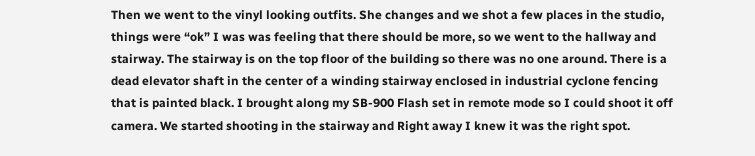Then we went to the vinyl looking outfits. She changes and we shot a few places in the studio, things were “ok” I was was feeling that there should be more, so we went to the hallway and stairway. The stairway is on the top floor of the building so there was no one around. There is a dead elevator shaft in the center of a winding stairway enclosed in industrial cyclone fencing that is painted black. I brought along my SB-900 Flash set in remote mode so I could shoot it off camera. We started shooting in the stairway and Right away I knew it was the right spot.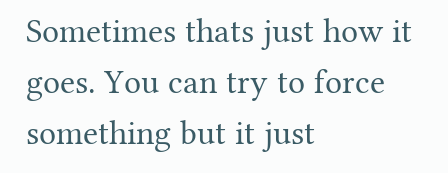Sometimes thats just how it goes. You can try to force something but it just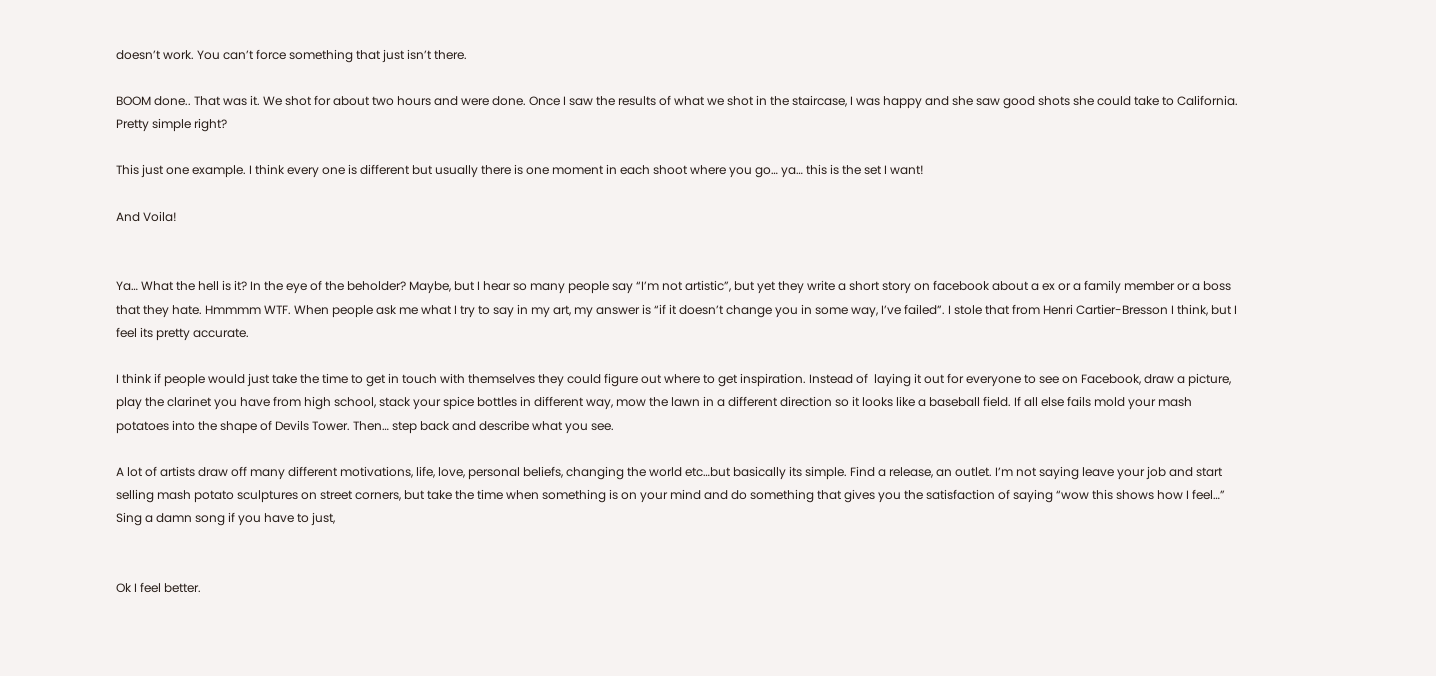doesn’t work. You can’t force something that just isn’t there.

BOOM done.. That was it. We shot for about two hours and were done. Once I saw the results of what we shot in the staircase, I was happy and she saw good shots she could take to California. Pretty simple right?

This just one example. I think every one is different but usually there is one moment in each shoot where you go… ya… this is the set I want!

And Voila!


Ya… What the hell is it? In the eye of the beholder? Maybe, but I hear so many people say “I’m not artistic”, but yet they write a short story on facebook about a ex or a family member or a boss that they hate. Hmmmm WTF. When people ask me what I try to say in my art, my answer is “if it doesn’t change you in some way, I’ve failed”. I stole that from Henri Cartier-Bresson I think, but I feel its pretty accurate.

I think if people would just take the time to get in touch with themselves they could figure out where to get inspiration. Instead of  laying it out for everyone to see on Facebook, draw a picture, play the clarinet you have from high school, stack your spice bottles in different way, mow the lawn in a different direction so it looks like a baseball field. If all else fails mold your mash potatoes into the shape of Devils Tower. Then… step back and describe what you see.

A lot of artists draw off many different motivations, life, love, personal beliefs, changing the world etc…but basically its simple. Find a release, an outlet. I’m not saying leave your job and start selling mash potato sculptures on street corners, but take the time when something is on your mind and do something that gives you the satisfaction of saying “wow this shows how I feel…” Sing a damn song if you have to just,


Ok I feel better.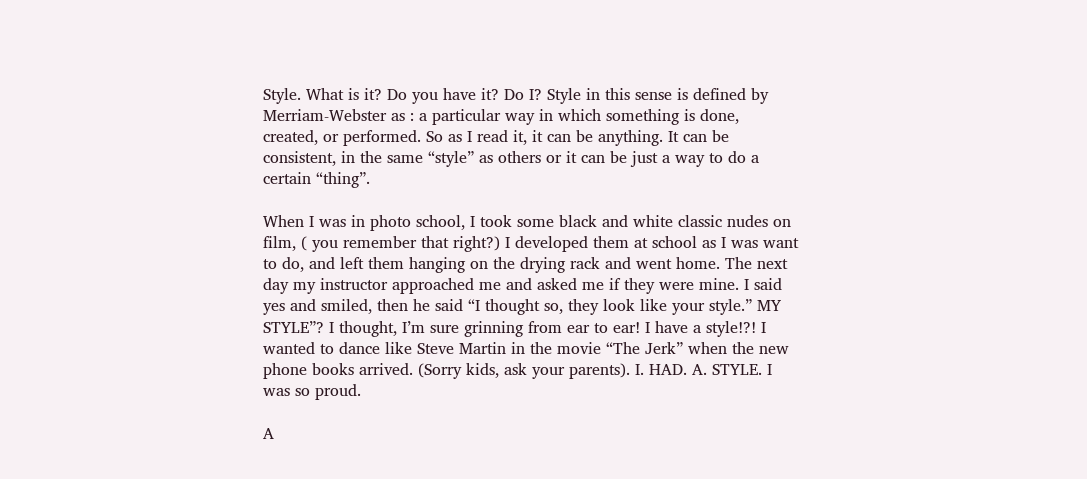Style. What is it? Do you have it? Do I? Style in this sense is defined by Merriam-Webster as : a particular way in which something is done, created, or performed. So as I read it, it can be anything. It can be consistent, in the same “style” as others or it can be just a way to do a certain “thing”.

When I was in photo school, I took some black and white classic nudes on film, ( you remember that right?) I developed them at school as I was want to do, and left them hanging on the drying rack and went home. The next day my instructor approached me and asked me if they were mine. I said yes and smiled, then he said “I thought so, they look like your style.” MY STYLE”? I thought, I’m sure grinning from ear to ear! I have a style!?! I wanted to dance like Steve Martin in the movie “The Jerk” when the new phone books arrived. (Sorry kids, ask your parents). I. HAD. A. STYLE. I was so proud.

A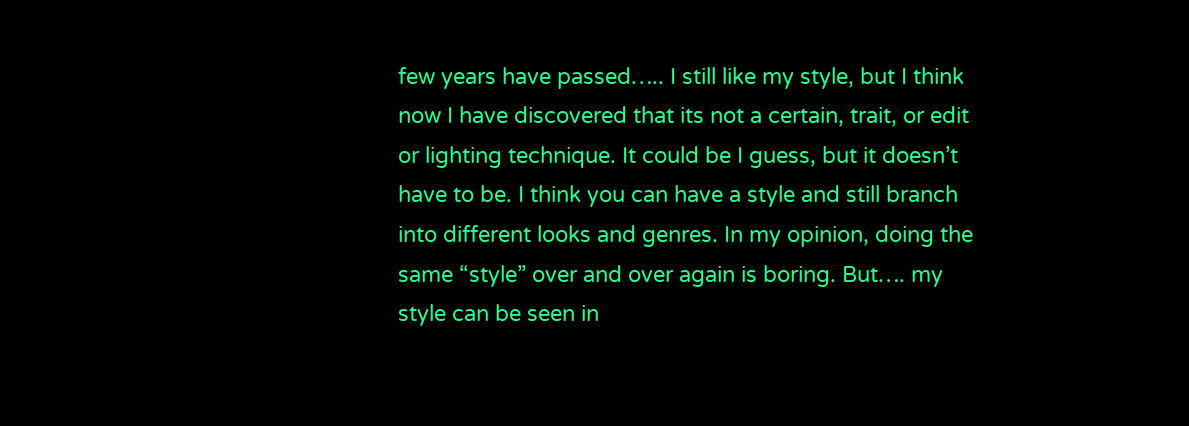few years have passed….. I still like my style, but I think now I have discovered that its not a certain, trait, or edit or lighting technique. It could be I guess, but it doesn’t have to be. I think you can have a style and still branch into different looks and genres. In my opinion, doing the same “style” over and over again is boring. But…. my style can be seen in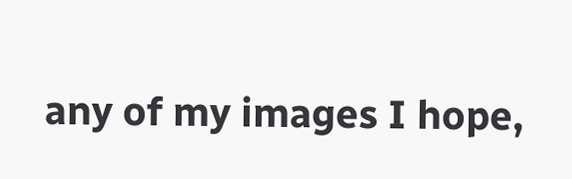any of my images I hope,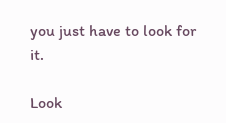you just have to look for it.

Look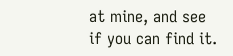at mine, and see if you can find it.